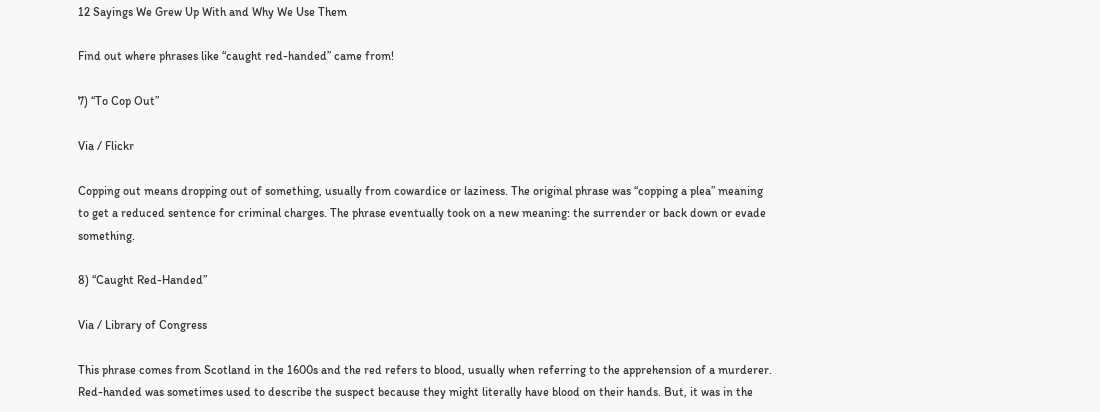12 Sayings We Grew Up With and Why We Use Them

Find out where phrases like “caught red-handed” came from!

7) “To Cop Out”

Via / Flickr

Copping out means dropping out of something, usually from cowardice or laziness. The original phrase was “copping a plea” meaning to get a reduced sentence for criminal charges. The phrase eventually took on a new meaning: the surrender or back down or evade something.

8) “Caught Red-Handed”

Via / Library of Congress

This phrase comes from Scotland in the 1600s and the red refers to blood, usually when referring to the apprehension of a murderer. Red-handed was sometimes used to describe the suspect because they might literally have blood on their hands. But, it was in the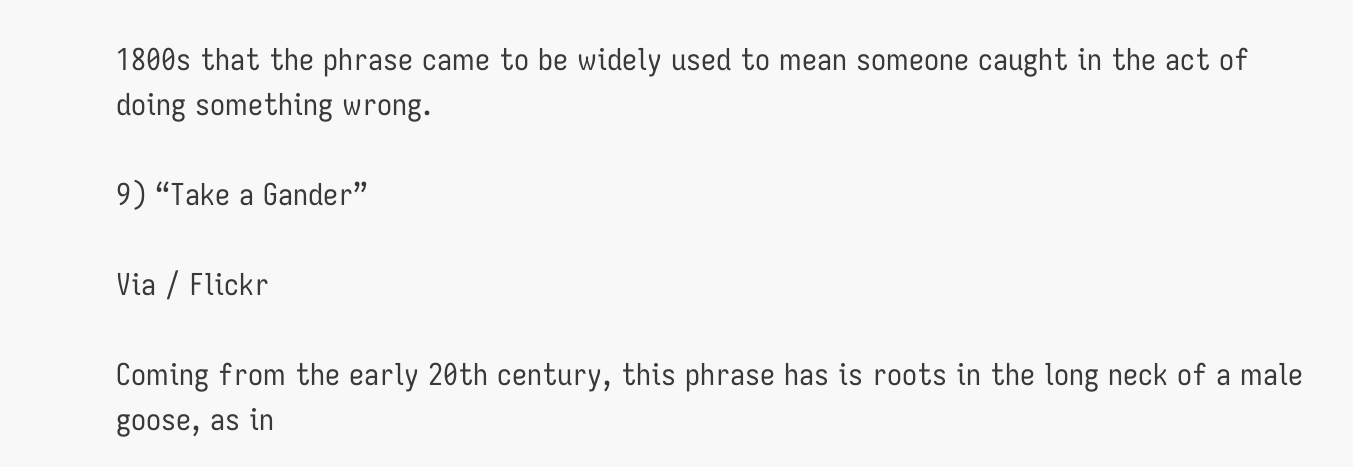1800s that the phrase came to be widely used to mean someone caught in the act of doing something wrong.

9) “Take a Gander”

Via / Flickr

Coming from the early 20th century, this phrase has is roots in the long neck of a male goose, as in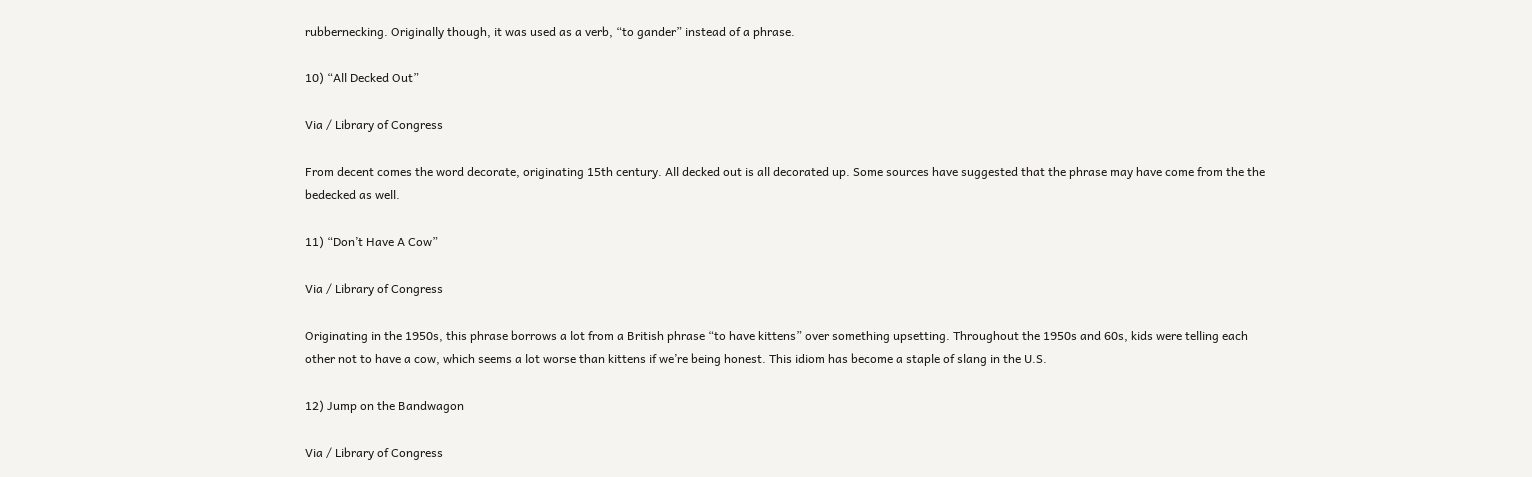rubbernecking. Originally though, it was used as a verb, “to gander” instead of a phrase.

10) “All Decked Out”

Via / Library of Congress

From decent comes the word decorate, originating 15th century. All decked out is all decorated up. Some sources have suggested that the phrase may have come from the the bedecked as well.

11) “Don’t Have A Cow”

Via / Library of Congress

Originating in the 1950s, this phrase borrows a lot from a British phrase “to have kittens” over something upsetting. Throughout the 1950s and 60s, kids were telling each other not to have a cow, which seems a lot worse than kittens if we’re being honest. This idiom has become a staple of slang in the U.S.

12) Jump on the Bandwagon

Via / Library of Congress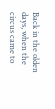Back in the olden days, when the circus came to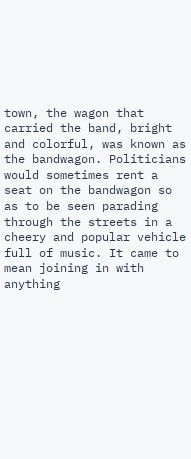town, the wagon that carried the band, bright and colorful, was known as the bandwagon. Politicians would sometimes rent a seat on the bandwagon so as to be seen parading through the streets in a cheery and popular vehicle full of music. It came to mean joining in with anything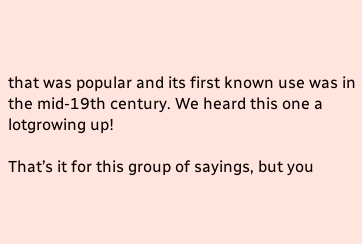that was popular and its first known use was in the mid-19th century. We heard this one a lotgrowing up!

That’s it for this group of sayings, but you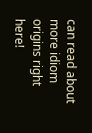can read about more idiom origins right here!